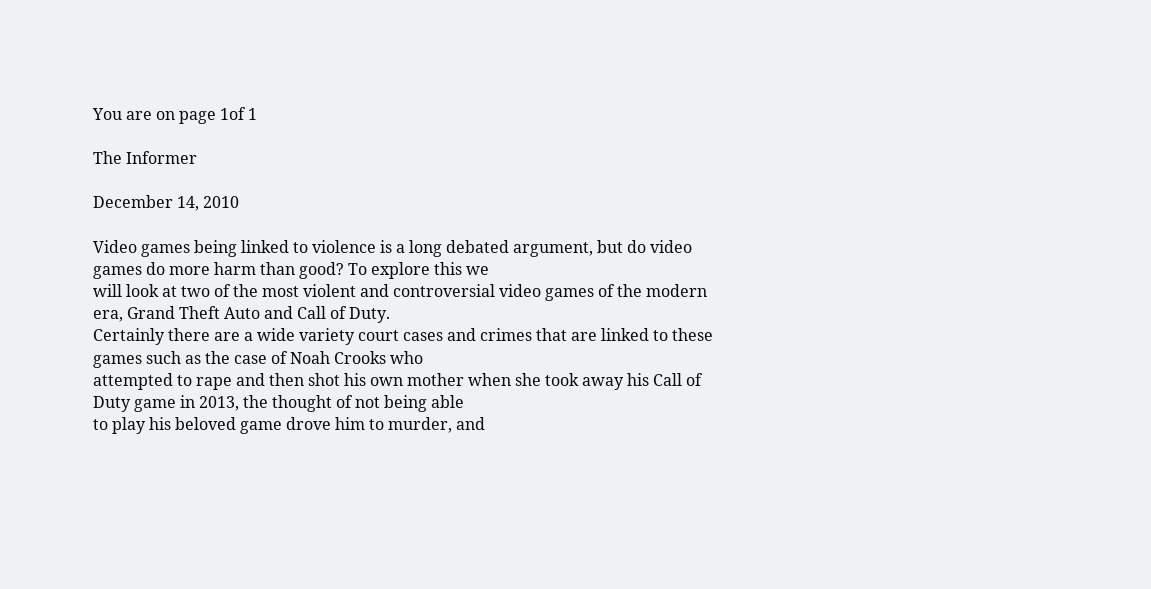You are on page 1of 1

The Informer

December 14, 2010

Video games being linked to violence is a long debated argument, but do video games do more harm than good? To explore this we
will look at two of the most violent and controversial video games of the modern era, Grand Theft Auto and Call of Duty.
Certainly there are a wide variety court cases and crimes that are linked to these games such as the case of Noah Crooks who
attempted to rape and then shot his own mother when she took away his Call of Duty game in 2013, the thought of not being able
to play his beloved game drove him to murder, and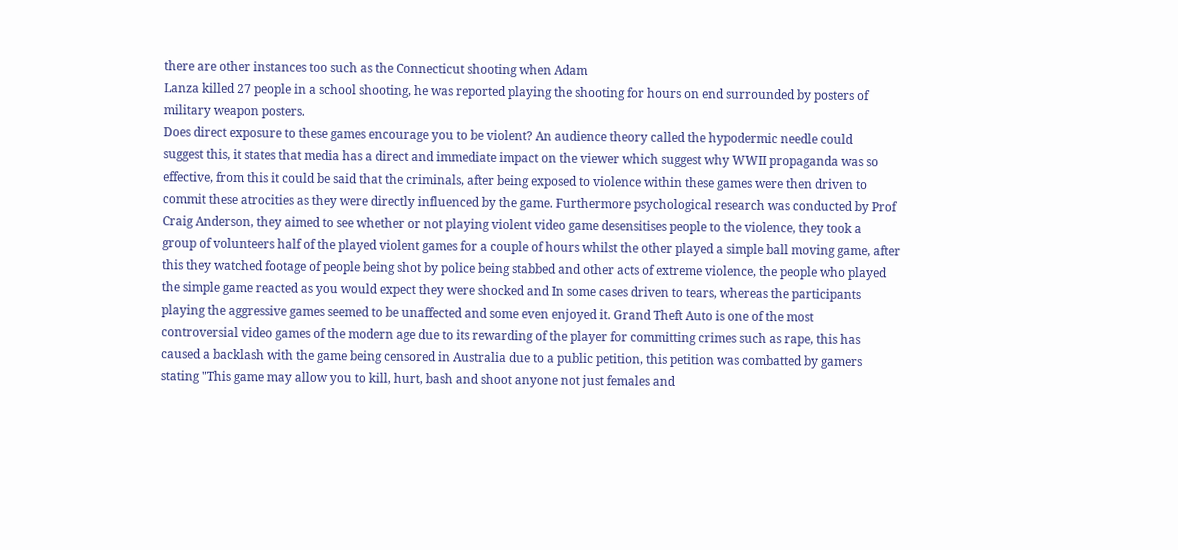there are other instances too such as the Connecticut shooting when Adam
Lanza killed 27 people in a school shooting, he was reported playing the shooting for hours on end surrounded by posters of
military weapon posters.
Does direct exposure to these games encourage you to be violent? An audience theory called the hypodermic needle could
suggest this, it states that media has a direct and immediate impact on the viewer which suggest why WWII propaganda was so
effective, from this it could be said that the criminals, after being exposed to violence within these games were then driven to
commit these atrocities as they were directly influenced by the game. Furthermore psychological research was conducted by Prof
Craig Anderson, they aimed to see whether or not playing violent video game desensitises people to the violence, they took a
group of volunteers half of the played violent games for a couple of hours whilst the other played a simple ball moving game, after
this they watched footage of people being shot by police being stabbed and other acts of extreme violence, the people who played
the simple game reacted as you would expect they were shocked and In some cases driven to tears, whereas the participants
playing the aggressive games seemed to be unaffected and some even enjoyed it. Grand Theft Auto is one of the most
controversial video games of the modern age due to its rewarding of the player for committing crimes such as rape, this has
caused a backlash with the game being censored in Australia due to a public petition, this petition was combatted by gamers
stating "This game may allow you to kill, hurt, bash and shoot anyone not just females and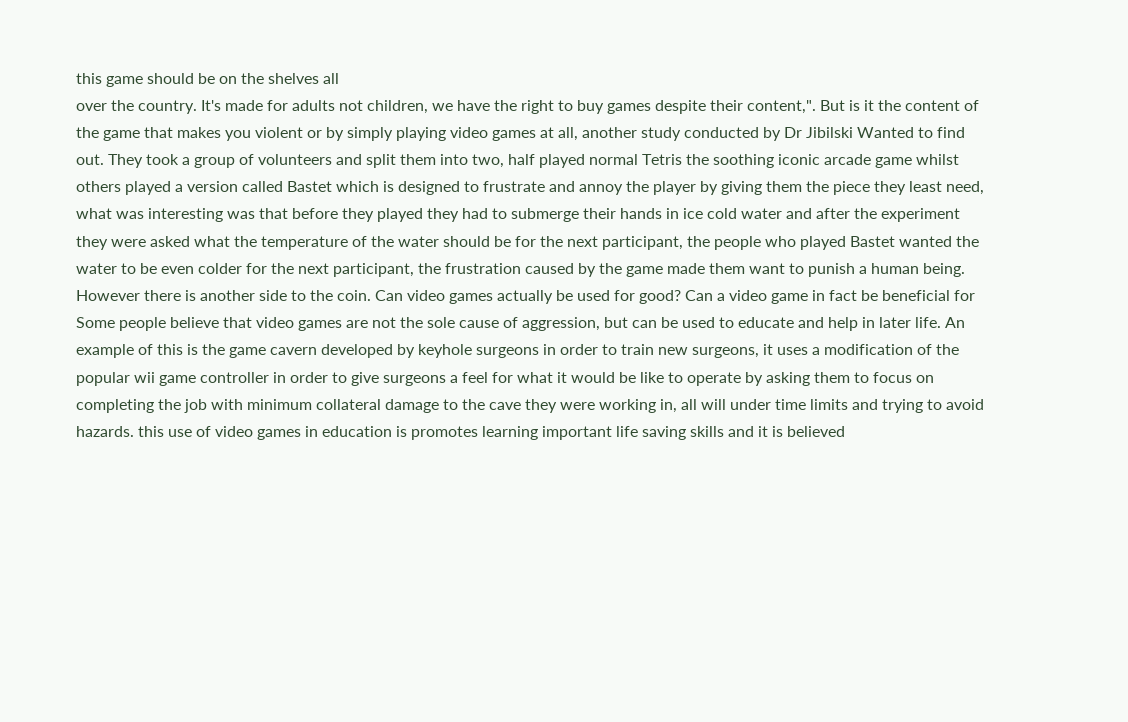this game should be on the shelves all
over the country. It's made for adults not children, we have the right to buy games despite their content,". But is it the content of
the game that makes you violent or by simply playing video games at all, another study conducted by Dr Jibilski Wanted to find
out. They took a group of volunteers and split them into two, half played normal Tetris the soothing iconic arcade game whilst
others played a version called Bastet which is designed to frustrate and annoy the player by giving them the piece they least need,
what was interesting was that before they played they had to submerge their hands in ice cold water and after the experiment
they were asked what the temperature of the water should be for the next participant, the people who played Bastet wanted the
water to be even colder for the next participant, the frustration caused by the game made them want to punish a human being.
However there is another side to the coin. Can video games actually be used for good? Can a video game in fact be beneficial for
Some people believe that video games are not the sole cause of aggression, but can be used to educate and help in later life. An
example of this is the game cavern developed by keyhole surgeons in order to train new surgeons, it uses a modification of the
popular wii game controller in order to give surgeons a feel for what it would be like to operate by asking them to focus on
completing the job with minimum collateral damage to the cave they were working in, all will under time limits and trying to avoid
hazards. this use of video games in education is promotes learning important life saving skills and it is believed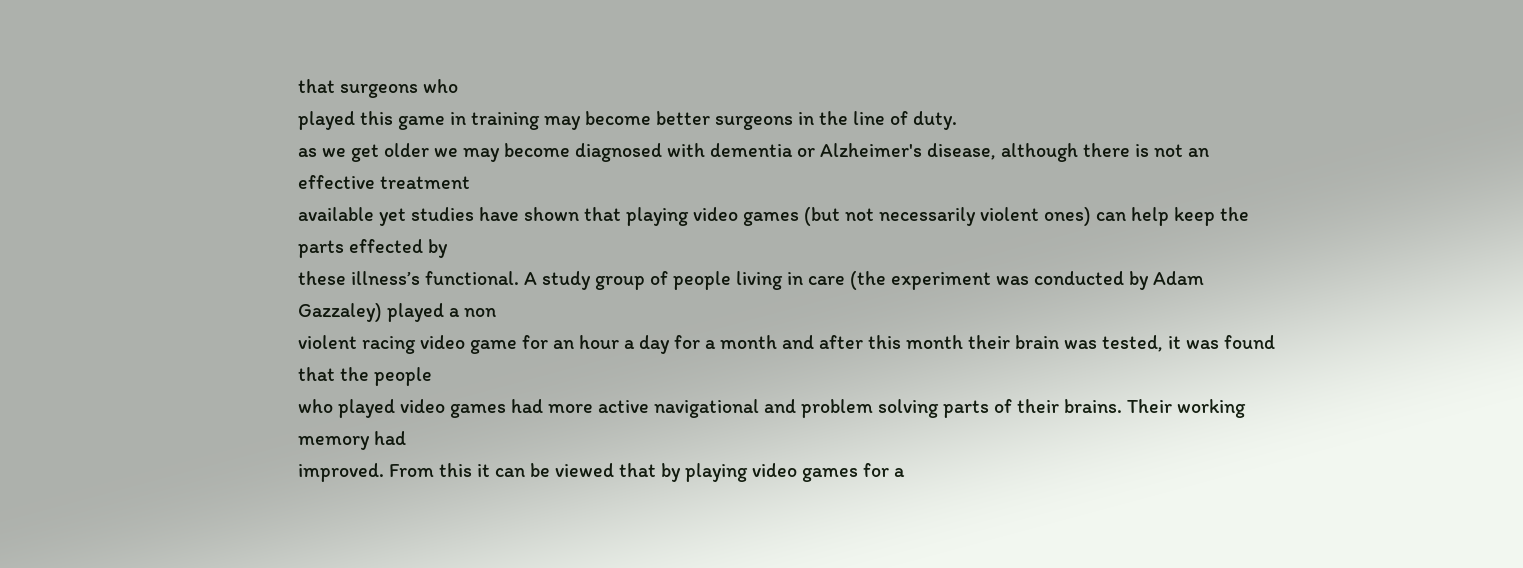that surgeons who
played this game in training may become better surgeons in the line of duty.
as we get older we may become diagnosed with dementia or Alzheimer's disease, although there is not an effective treatment
available yet studies have shown that playing video games (but not necessarily violent ones) can help keep the parts effected by
these illness’s functional. A study group of people living in care (the experiment was conducted by Adam Gazzaley) played a non
violent racing video game for an hour a day for a month and after this month their brain was tested, it was found that the people
who played video games had more active navigational and problem solving parts of their brains. Their working memory had
improved. From this it can be viewed that by playing video games for a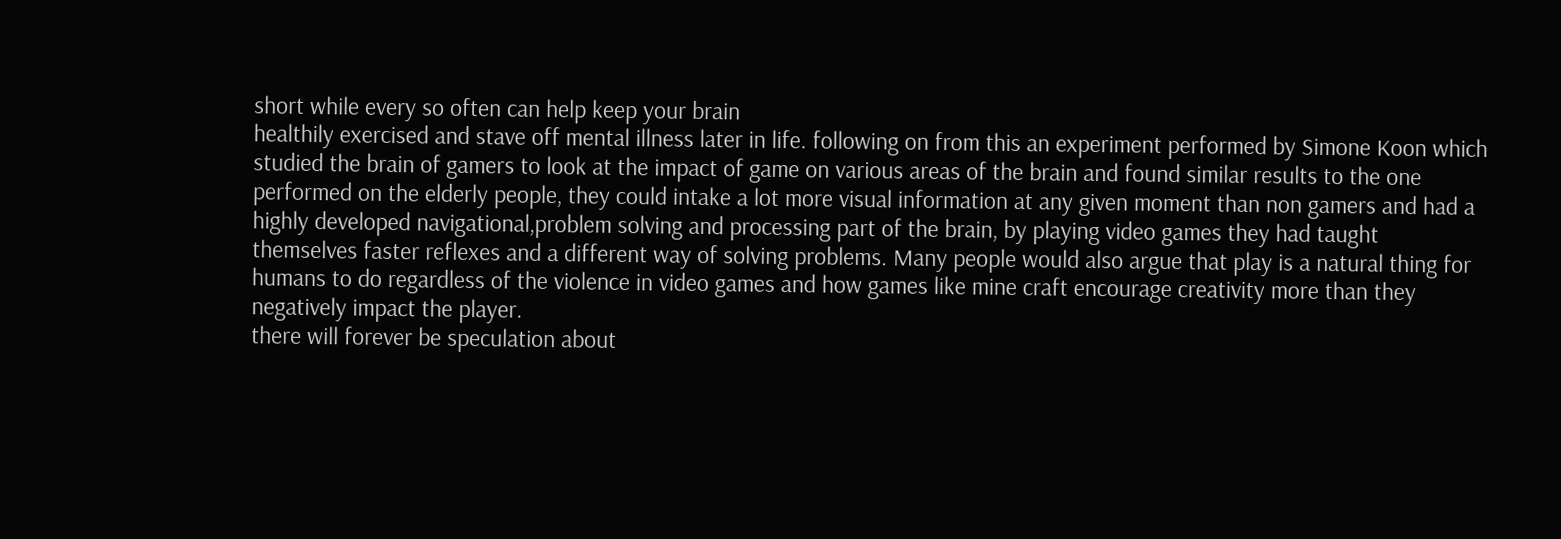short while every so often can help keep your brain
healthily exercised and stave off mental illness later in life. following on from this an experiment performed by Simone Koon which
studied the brain of gamers to look at the impact of game on various areas of the brain and found similar results to the one
performed on the elderly people, they could intake a lot more visual information at any given moment than non gamers and had a
highly developed navigational,problem solving and processing part of the brain, by playing video games they had taught
themselves faster reflexes and a different way of solving problems. Many people would also argue that play is a natural thing for
humans to do regardless of the violence in video games and how games like mine craft encourage creativity more than they
negatively impact the player.
there will forever be speculation about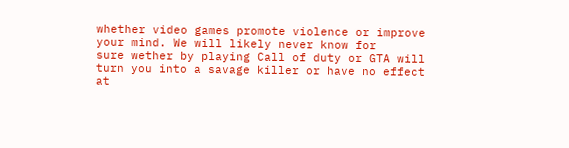whether video games promote violence or improve your mind. We will likely never know for
sure wether by playing Call of duty or GTA will turn you into a savage killer or have no effect at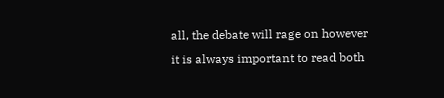all, the debate will rage on however
it is always important to read both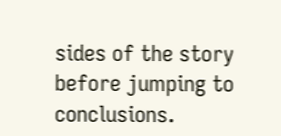sides of the story before jumping to conclusions.